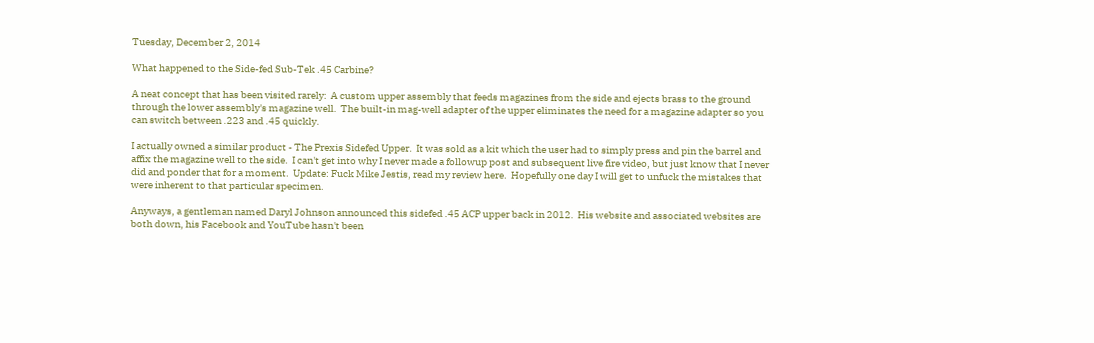Tuesday, December 2, 2014

What happened to the Side-fed Sub-Tek .45 Carbine?

A neat concept that has been visited rarely:  A custom upper assembly that feeds magazines from the side and ejects brass to the ground through the lower assembly's magazine well.  The built-in mag-well adapter of the upper eliminates the need for a magazine adapter so you can switch between .223 and .45 quickly.

I actually owned a similar product - The Prexis Sidefed Upper.  It was sold as a kit which the user had to simply press and pin the barrel and affix the magazine well to the side.  I can't get into why I never made a followup post and subsequent live fire video, but just know that I never did and ponder that for a moment.  Update: Fuck Mike Jestis, read my review here.  Hopefully one day I will get to unfuck the mistakes that were inherent to that particular specimen.

Anyways, a gentleman named Daryl Johnson announced this sidefed .45 ACP upper back in 2012.  His website and associated websites are both down, his Facebook and YouTube hasn't been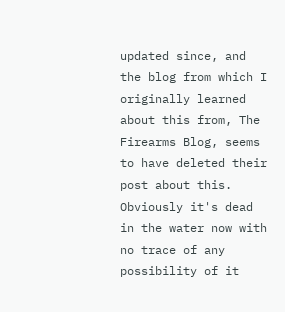updated since, and the blog from which I originally learned about this from, The Firearms Blog, seems to have deleted their post about this.  Obviously it's dead in the water now with no trace of any possibility of it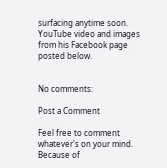surfacing anytime soon.  YouTube video and images from his Facebook page posted below.


No comments:

Post a Comment

Feel free to comment whatever's on your mind. Because of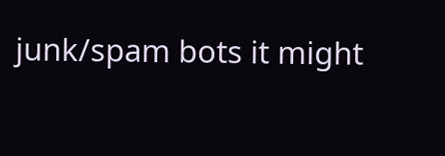junk/spam bots it might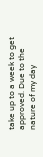take up to a week to get approved. Due to the nature of my day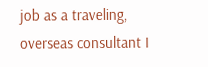job as a traveling, overseas consultant I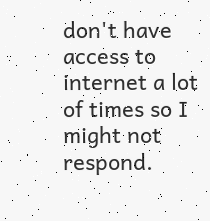don't have access to internet a lot of times so I might not respond.